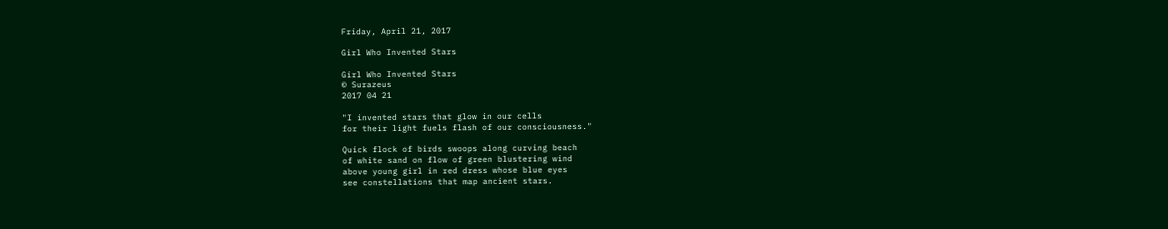Friday, April 21, 2017

Girl Who Invented Stars

Girl Who Invented Stars
© Surazeus
2017 04 21

"I invented stars that glow in our cells
for their light fuels flash of our consciousness."

Quick flock of birds swoops along curving beach
of white sand on flow of green blustering wind
above young girl in red dress whose blue eyes
see constellations that map ancient stars.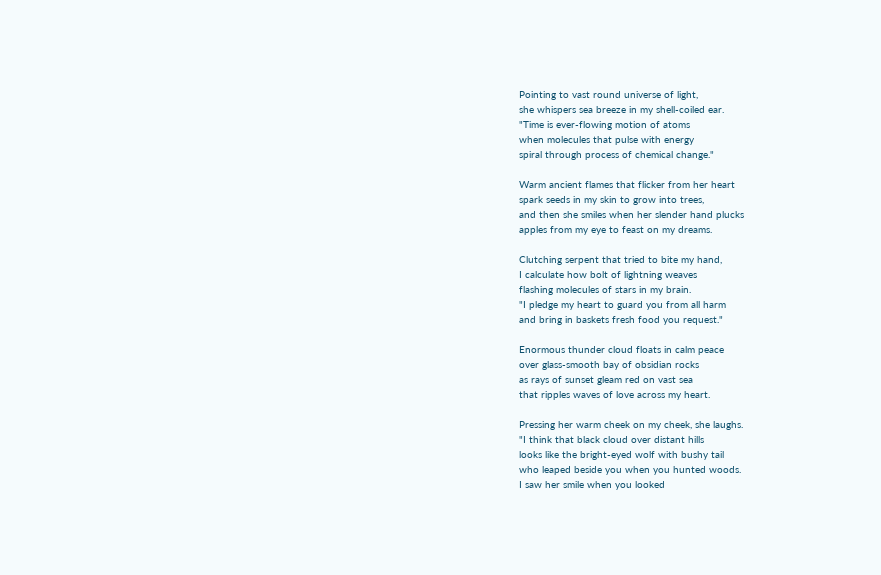Pointing to vast round universe of light,
she whispers sea breeze in my shell-coiled ear.
"Time is ever-flowing motion of atoms
when molecules that pulse with energy
spiral through process of chemical change."

Warm ancient flames that flicker from her heart
spark seeds in my skin to grow into trees,
and then she smiles when her slender hand plucks
apples from my eye to feast on my dreams.

Clutching serpent that tried to bite my hand,
I calculate how bolt of lightning weaves
flashing molecules of stars in my brain.
"I pledge my heart to guard you from all harm
and bring in baskets fresh food you request."

Enormous thunder cloud floats in calm peace
over glass-smooth bay of obsidian rocks
as rays of sunset gleam red on vast sea
that ripples waves of love across my heart.

Pressing her warm cheek on my cheek, she laughs.
"I think that black cloud over distant hills
looks like the bright-eyed wolf with bushy tail
who leaped beside you when you hunted woods.
I saw her smile when you looked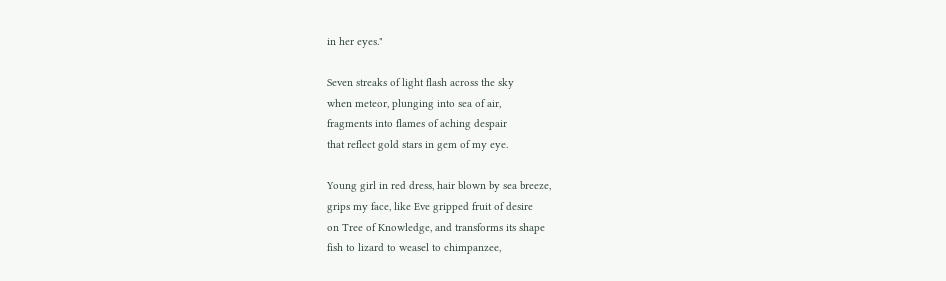in her eyes."

Seven streaks of light flash across the sky
when meteor, plunging into sea of air,
fragments into flames of aching despair
that reflect gold stars in gem of my eye.

Young girl in red dress, hair blown by sea breeze,
grips my face, like Eve gripped fruit of desire
on Tree of Knowledge, and transforms its shape
fish to lizard to weasel to chimpanzee,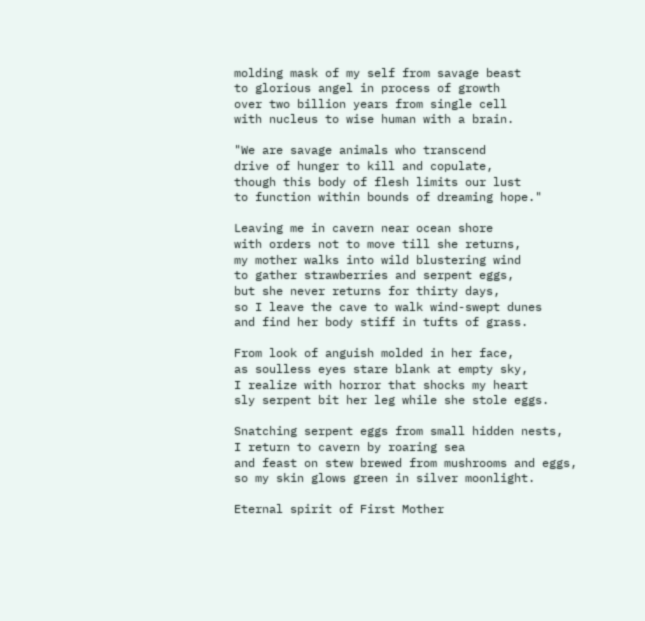molding mask of my self from savage beast
to glorious angel in process of growth
over two billion years from single cell
with nucleus to wise human with a brain.

"We are savage animals who transcend
drive of hunger to kill and copulate,
though this body of flesh limits our lust
to function within bounds of dreaming hope."

Leaving me in cavern near ocean shore
with orders not to move till she returns,
my mother walks into wild blustering wind
to gather strawberries and serpent eggs,
but she never returns for thirty days,
so I leave the cave to walk wind-swept dunes
and find her body stiff in tufts of grass.

From look of anguish molded in her face,
as soulless eyes stare blank at empty sky,
I realize with horror that shocks my heart
sly serpent bit her leg while she stole eggs.

Snatching serpent eggs from small hidden nests,
I return to cavern by roaring sea
and feast on stew brewed from mushrooms and eggs,
so my skin glows green in silver moonlight.

Eternal spirit of First Mother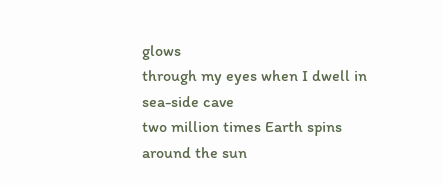glows
through my eyes when I dwell in sea-side cave
two million times Earth spins around the sun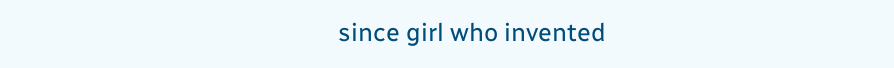since girl who invented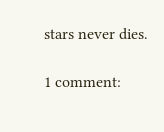stars never dies.

1 comment: